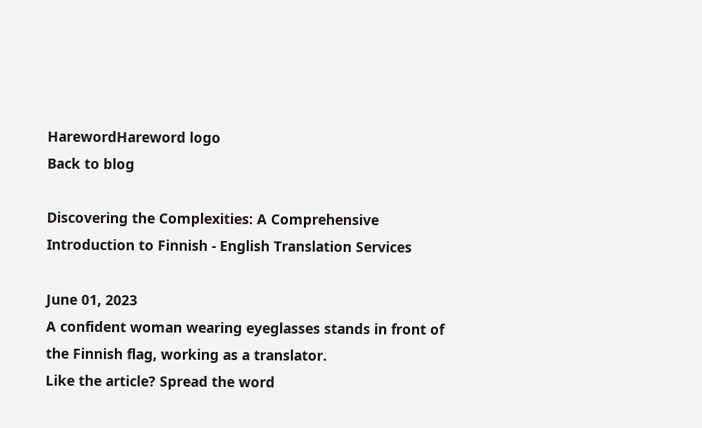HarewordHareword logo
Back to blog

Discovering the Complexities: A Comprehensive Introduction to Finnish - English Translation Services

June 01, 2023
A confident woman wearing eyeglasses stands in front of the Finnish flag, working as a translator.
Like the article? Spread the word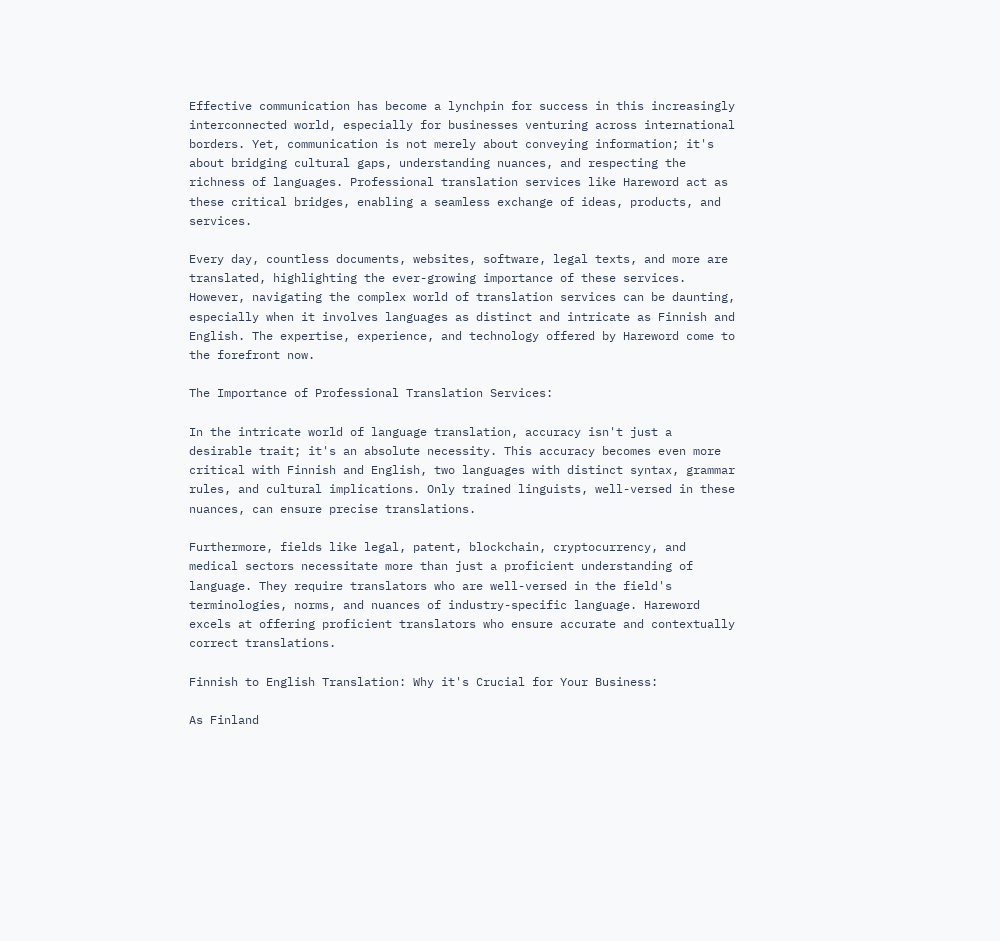Effective communication has become a lynchpin for success in this increasingly interconnected world, especially for businesses venturing across international borders. Yet, communication is not merely about conveying information; it's about bridging cultural gaps, understanding nuances, and respecting the richness of languages. Professional translation services like Hareword act as these critical bridges, enabling a seamless exchange of ideas, products, and services.

Every day, countless documents, websites, software, legal texts, and more are translated, highlighting the ever-growing importance of these services. However, navigating the complex world of translation services can be daunting, especially when it involves languages as distinct and intricate as Finnish and English. The expertise, experience, and technology offered by Hareword come to the forefront now.

The Importance of Professional Translation Services:

In the intricate world of language translation, accuracy isn't just a desirable trait; it's an absolute necessity. This accuracy becomes even more critical with Finnish and English, two languages with distinct syntax, grammar rules, and cultural implications. Only trained linguists, well-versed in these nuances, can ensure precise translations.

Furthermore, fields like legal, patent, blockchain, cryptocurrency, and medical sectors necessitate more than just a proficient understanding of language. They require translators who are well-versed in the field's terminologies, norms, and nuances of industry-specific language. Hareword excels at offering proficient translators who ensure accurate and contextually correct translations.

Finnish to English Translation: Why it's Crucial for Your Business:

As Finland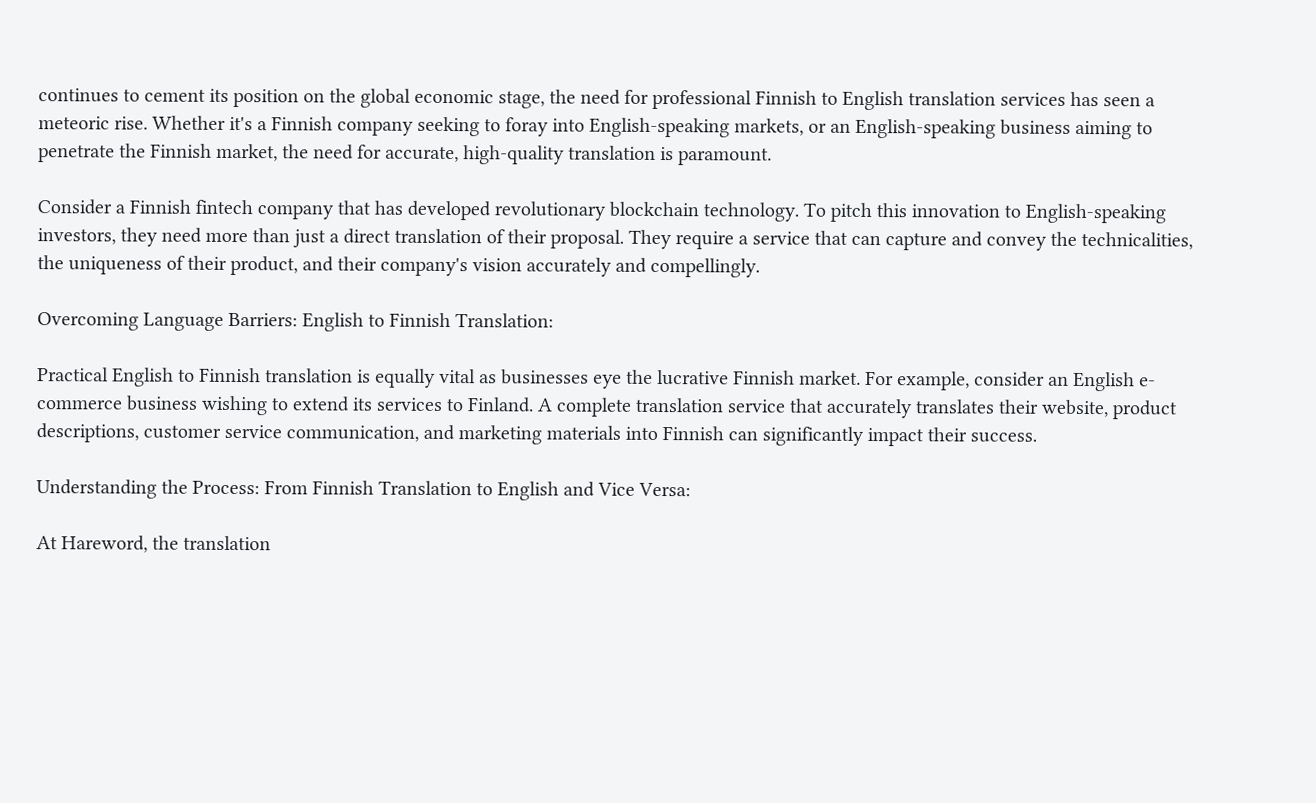continues to cement its position on the global economic stage, the need for professional Finnish to English translation services has seen a meteoric rise. Whether it's a Finnish company seeking to foray into English-speaking markets, or an English-speaking business aiming to penetrate the Finnish market, the need for accurate, high-quality translation is paramount.

Consider a Finnish fintech company that has developed revolutionary blockchain technology. To pitch this innovation to English-speaking investors, they need more than just a direct translation of their proposal. They require a service that can capture and convey the technicalities, the uniqueness of their product, and their company's vision accurately and compellingly.

Overcoming Language Barriers: English to Finnish Translation:

Practical English to Finnish translation is equally vital as businesses eye the lucrative Finnish market. For example, consider an English e-commerce business wishing to extend its services to Finland. A complete translation service that accurately translates their website, product descriptions, customer service communication, and marketing materials into Finnish can significantly impact their success.

Understanding the Process: From Finnish Translation to English and Vice Versa:

At Hareword, the translation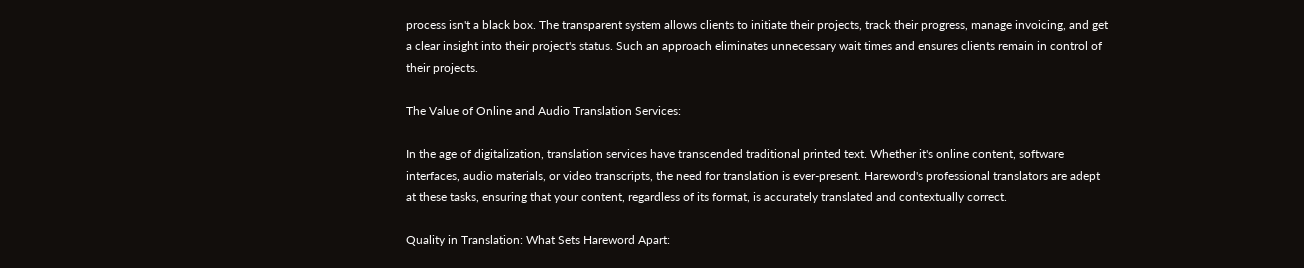process isn't a black box. The transparent system allows clients to initiate their projects, track their progress, manage invoicing, and get a clear insight into their project's status. Such an approach eliminates unnecessary wait times and ensures clients remain in control of their projects.

The Value of Online and Audio Translation Services:

In the age of digitalization, translation services have transcended traditional printed text. Whether it's online content, software interfaces, audio materials, or video transcripts, the need for translation is ever-present. Hareword's professional translators are adept at these tasks, ensuring that your content, regardless of its format, is accurately translated and contextually correct.

Quality in Translation: What Sets Hareword Apart: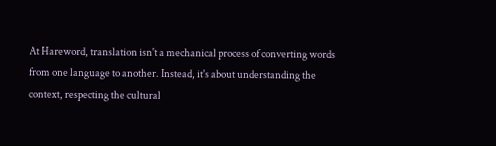At Hareword, translation isn't a mechanical process of converting words from one language to another. Instead, it's about understanding the context, respecting the cultural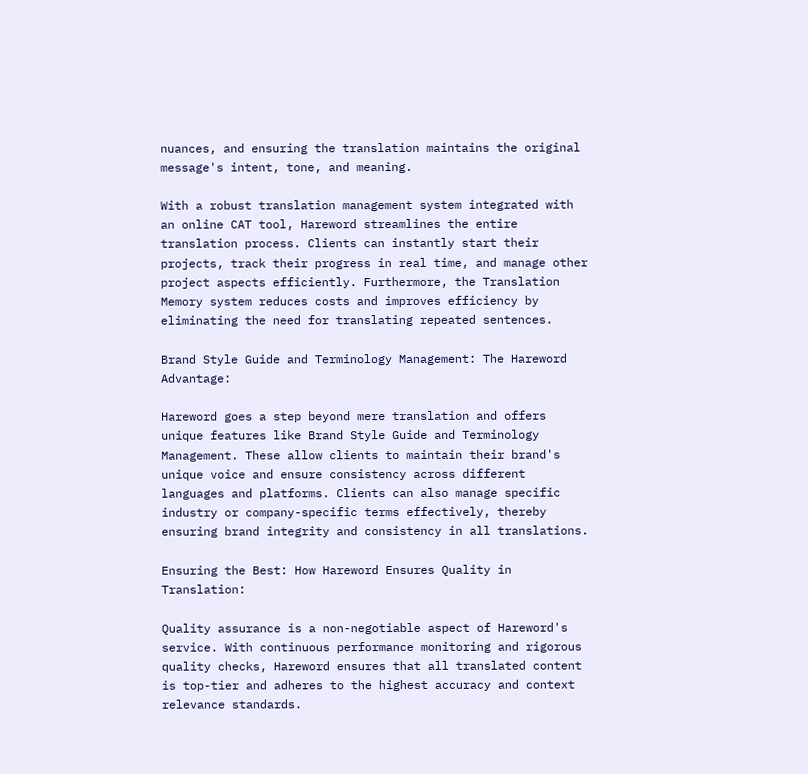nuances, and ensuring the translation maintains the original message's intent, tone, and meaning.

With a robust translation management system integrated with an online CAT tool, Hareword streamlines the entire translation process. Clients can instantly start their projects, track their progress in real time, and manage other project aspects efficiently. Furthermore, the Translation Memory system reduces costs and improves efficiency by eliminating the need for translating repeated sentences.

Brand Style Guide and Terminology Management: The Hareword Advantage:

Hareword goes a step beyond mere translation and offers unique features like Brand Style Guide and Terminology Management. These allow clients to maintain their brand's unique voice and ensure consistency across different languages and platforms. Clients can also manage specific industry or company-specific terms effectively, thereby ensuring brand integrity and consistency in all translations.

Ensuring the Best: How Hareword Ensures Quality in Translation:

Quality assurance is a non-negotiable aspect of Hareword's service. With continuous performance monitoring and rigorous quality checks, Hareword ensures that all translated content is top-tier and adheres to the highest accuracy and context relevance standards.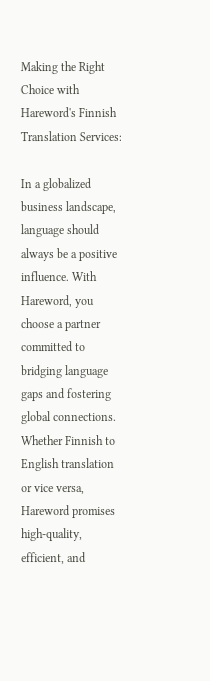Making the Right Choice with Hareword's Finnish Translation Services:

In a globalized business landscape, language should always be a positive influence. With Hareword, you choose a partner committed to bridging language gaps and fostering global connections. Whether Finnish to English translation or vice versa, Hareword promises high-quality, efficient, and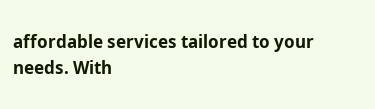affordable services tailored to your needs. With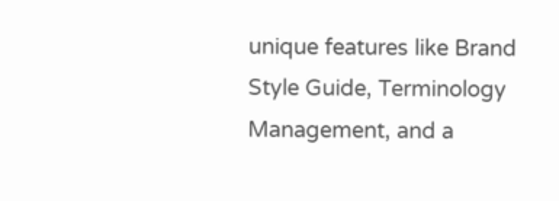unique features like Brand Style Guide, Terminology Management, and a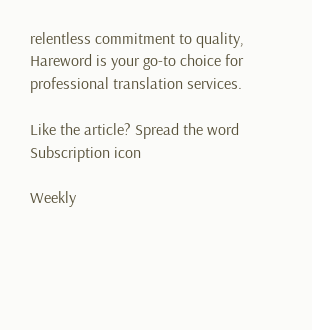relentless commitment to quality, Hareword is your go-to choice for professional translation services.

Like the article? Spread the word
Subscription icon

Weekly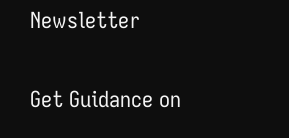Newsletter

Get Guidance on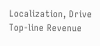Localization, Drive Top-line Revenue